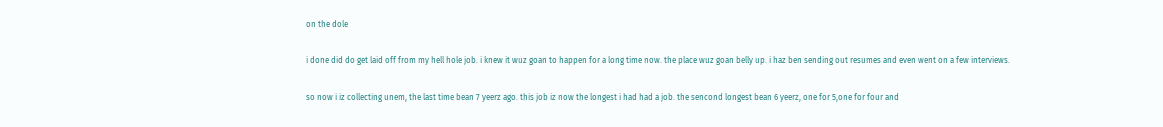on the dole

i done did do get laid off from my hell hole job. i knew it wuz goan to happen for a long time now. the place wuz goan belly up. i haz ben sending out resumes and even went on a few interviews.

so now i iz collecting unem, the last time bean 7 yeerz ago. this job iz now the longest i had had a job. the sencond longest bean 6 yeerz, one for 5,one for four and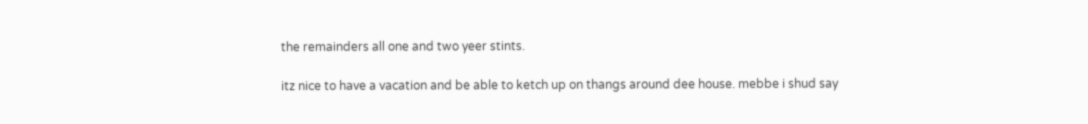the remainders all one and two yeer stints.

itz nice to have a vacation and be able to ketch up on thangs around dee house. mebbe i shud say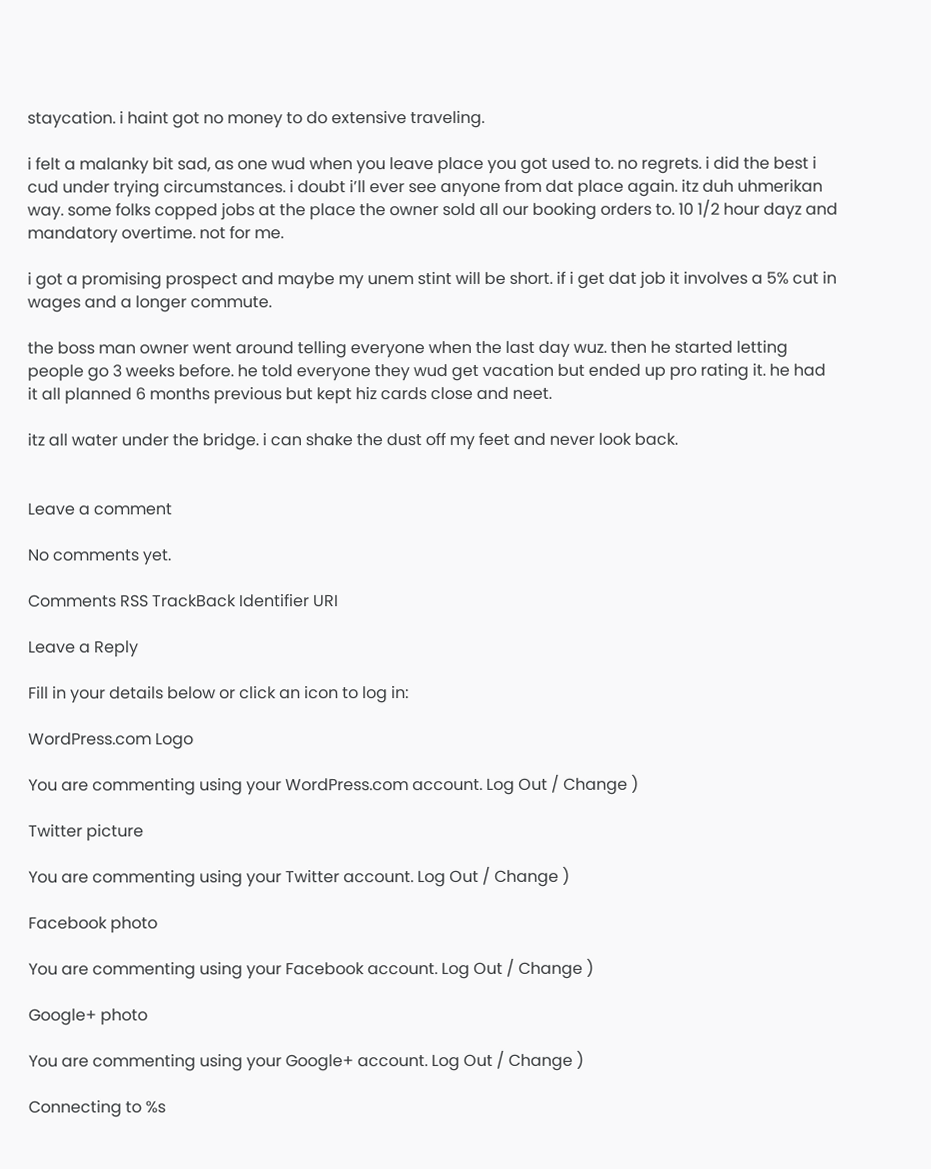staycation. i haint got no money to do extensive traveling.

i felt a malanky bit sad, as one wud when you leave place you got used to. no regrets. i did the best i cud under trying circumstances. i doubt i’ll ever see anyone from dat place again. itz duh uhmerikan way. some folks copped jobs at the place the owner sold all our booking orders to. 10 1/2 hour dayz and mandatory overtime. not for me.

i got a promising prospect and maybe my unem stint will be short. if i get dat job it involves a 5% cut in wages and a longer commute.

the boss man owner went around telling everyone when the last day wuz. then he started letting people go 3 weeks before. he told everyone they wud get vacation but ended up pro rating it. he had it all planned 6 months previous but kept hiz cards close and neet.

itz all water under the bridge. i can shake the dust off my feet and never look back.


Leave a comment

No comments yet.

Comments RSS TrackBack Identifier URI

Leave a Reply

Fill in your details below or click an icon to log in:

WordPress.com Logo

You are commenting using your WordPress.com account. Log Out / Change )

Twitter picture

You are commenting using your Twitter account. Log Out / Change )

Facebook photo

You are commenting using your Facebook account. Log Out / Change )

Google+ photo

You are commenting using your Google+ account. Log Out / Change )

Connecting to %s